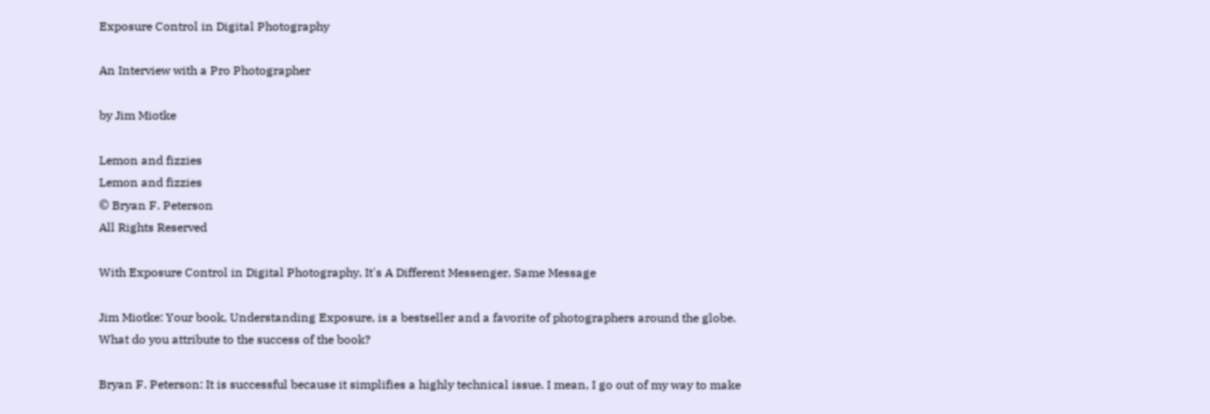Exposure Control in Digital Photography

An Interview with a Pro Photographer

by Jim Miotke

Lemon and fizzies
Lemon and fizzies
© Bryan F. Peterson
All Rights Reserved

With Exposure Control in Digital Photography, It's A Different Messenger, Same Message

Jim Miotke: Your book, Understanding Exposure, is a bestseller and a favorite of photographers around the globe. What do you attribute to the success of the book?

Bryan F. Peterson: It is successful because it simplifies a highly technical issue. I mean, I go out of my way to make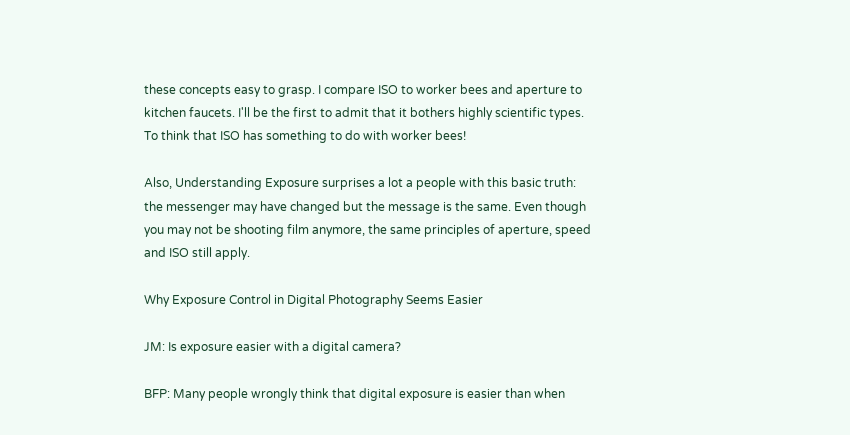these concepts easy to grasp. I compare ISO to worker bees and aperture to kitchen faucets. I'll be the first to admit that it bothers highly scientific types. To think that ISO has something to do with worker bees!

Also, Understanding Exposure surprises a lot a people with this basic truth: the messenger may have changed but the message is the same. Even though you may not be shooting film anymore, the same principles of aperture, speed and ISO still apply.

Why Exposure Control in Digital Photography Seems Easier

JM: Is exposure easier with a digital camera?

BFP: Many people wrongly think that digital exposure is easier than when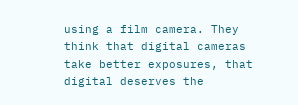using a film camera. They think that digital cameras take better exposures, that digital deserves the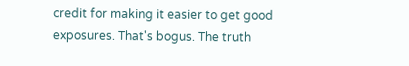credit for making it easier to get good exposures. That's bogus. The truth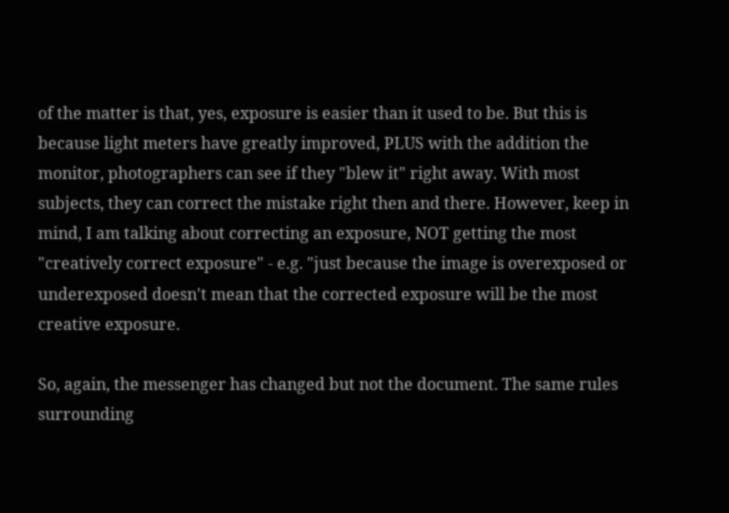of the matter is that, yes, exposure is easier than it used to be. But this is because light meters have greatly improved, PLUS with the addition the monitor, photographers can see if they "blew it" right away. With most subjects, they can correct the mistake right then and there. However, keep in mind, I am talking about correcting an exposure, NOT getting the most "creatively correct exposure" - e.g. "just because the image is overexposed or underexposed doesn't mean that the corrected exposure will be the most creative exposure.

So, again, the messenger has changed but not the document. The same rules surrounding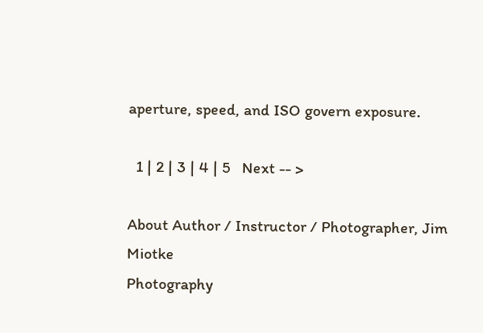aperture, speed, and ISO govern exposure.

  1 | 2 | 3 | 4 | 5   Next -- >

About Author / Instructor / Photographer, Jim Miotke
Photography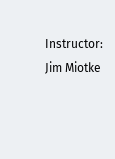Instructor: Jim Miotke